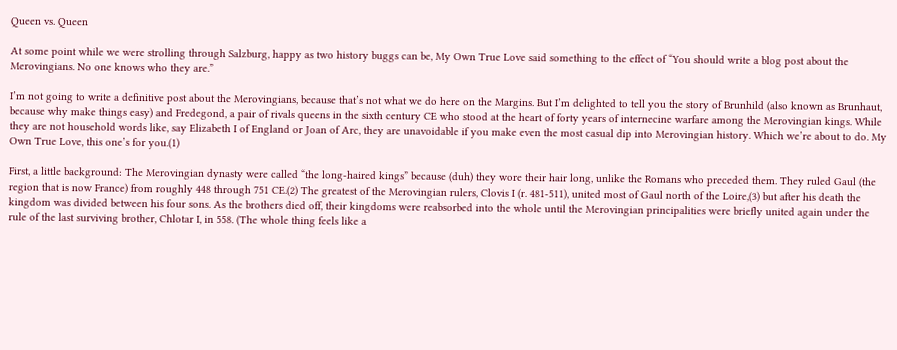Queen vs. Queen

At some point while we were strolling through Salzburg, happy as two history buggs can be, My Own True Love said something to the effect of “You should write a blog post about the Merovingians. No one knows who they are.”

I’m not going to write a definitive post about the Merovingians, because that’s not what we do here on the Margins. But I’m delighted to tell you the story of Brunhild (also known as Brunhaut, because why make things easy) and Fredegond, a pair of rivals queens in the sixth century CE who stood at the heart of forty years of internecine warfare among the Merovingian kings. While they are not household words like, say Elizabeth I of England or Joan of Arc, they are unavoidable if you make even the most casual dip into Merovingian history. Which we’re about to do. My Own True Love, this one’s for you.(1)

First, a little background: The Merovingian dynasty were called “the long-haired kings” because (duh) they wore their hair long, unlike the Romans who preceded them. They ruled Gaul (the region that is now France) from roughly 448 through 751 CE.(2) The greatest of the Merovingian rulers, Clovis I (r. 481-511), united most of Gaul north of the Loire,(3) but after his death the kingdom was divided between his four sons. As the brothers died off, their kingdoms were reabsorbed into the whole until the Merovingian principalities were briefly united again under the rule of the last surviving brother, Chlotar I, in 558. (The whole thing feels like a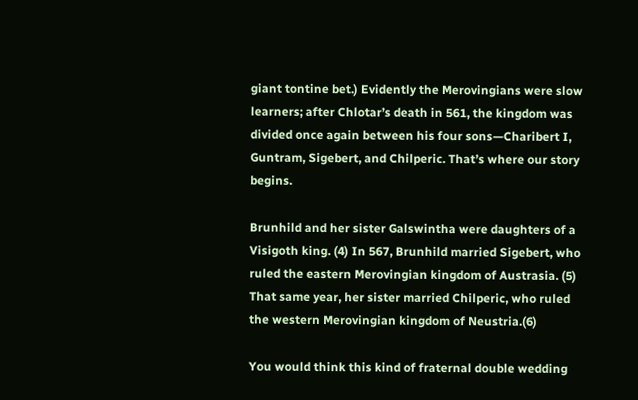giant tontine bet.) Evidently the Merovingians were slow learners; after Chlotar’s death in 561, the kingdom was divided once again between his four sons—Charibert I, Guntram, Sigebert, and Chilperic. That’s where our story begins.

Brunhild and her sister Galswintha were daughters of a Visigoth king. (4) In 567, Brunhild married Sigebert, who ruled the eastern Merovingian kingdom of Austrasia. (5) That same year, her sister married Chilperic, who ruled the western Merovingian kingdom of Neustria.(6)

You would think this kind of fraternal double wedding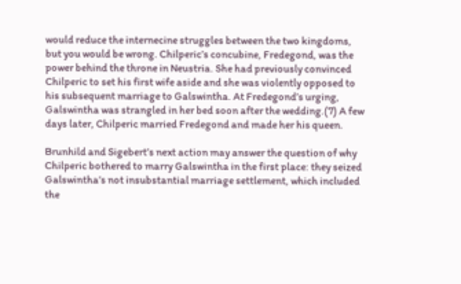would reduce the internecine struggles between the two kingdoms, but you would be wrong. Chilperic’s concubine, Fredegond, was the power behind the throne in Neustria. She had previously convinced Chilperic to set his first wife aside and she was violently opposed to his subsequent marriage to Galswintha. At Fredegond’s urging, Galswintha was strangled in her bed soon after the wedding.(7) A few days later, Chilperic married Fredegond and made her his queen.

Brunhild and Sigebert’s next action may answer the question of why Chilperic bothered to marry Galswintha in the first place: they seized Galswintha’s not insubstantial marriage settlement, which included the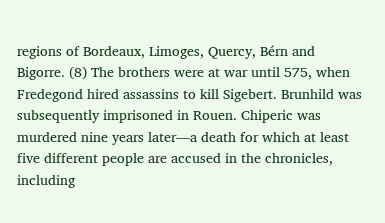regions of Bordeaux, Limoges, Quercy, Bérn and Bigorre. (8) The brothers were at war until 575, when Fredegond hired assassins to kill Sigebert. Brunhild was subsequently imprisoned in Rouen. Chiperic was murdered nine years later—a death for which at least five different people are accused in the chronicles, including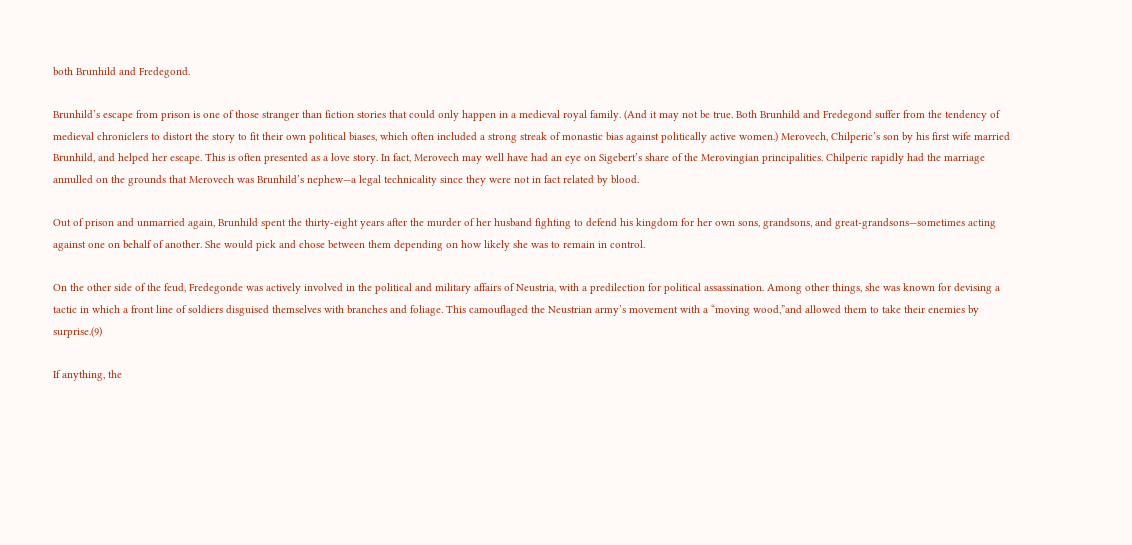both Brunhild and Fredegond.

Brunhild’s escape from prison is one of those stranger than fiction stories that could only happen in a medieval royal family. (And it may not be true. Both Brunhild and Fredegond suffer from the tendency of medieval chroniclers to distort the story to fit their own political biases, which often included a strong streak of monastic bias against politically active women.) Merovech, Chilperic’s son by his first wife married Brunhild, and helped her escape. This is often presented as a love story. In fact, Merovech may well have had an eye on Sigebert’s share of the Merovingian principalities. Chilperic rapidly had the marriage annulled on the grounds that Merovech was Brunhild’s nephew—a legal technicality since they were not in fact related by blood.

Out of prison and unmarried again, Brunhild spent the thirty-eight years after the murder of her husband fighting to defend his kingdom for her own sons, grandsons, and great-grandsons—sometimes acting against one on behalf of another. She would pick and chose between them depending on how likely she was to remain in control.

On the other side of the feud, Fredegonde was actively involved in the political and military affairs of Neustria, with a predilection for political assassination. Among other things, she was known for devising a tactic in which a front line of soldiers disguised themselves with branches and foliage. This camouflaged the Neustrian army’s movement with a “moving wood,”and allowed them to take their enemies by surprise.(9)

If anything, the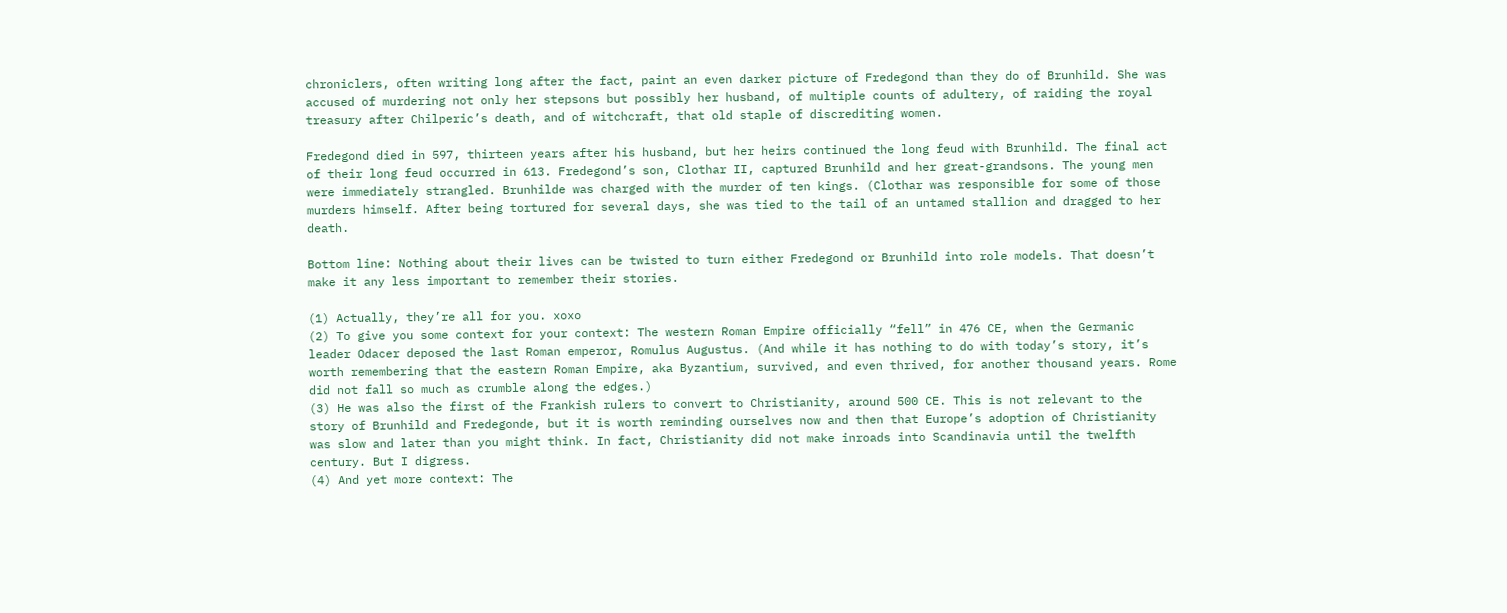chroniclers, often writing long after the fact, paint an even darker picture of Fredegond than they do of Brunhild. She was accused of murdering not only her stepsons but possibly her husband, of multiple counts of adultery, of raiding the royal treasury after Chilperic’s death, and of witchcraft, that old staple of discrediting women.

Fredegond died in 597, thirteen years after his husband, but her heirs continued the long feud with Brunhild. The final act of their long feud occurred in 613. Fredegond’s son, Clothar II, captured Brunhild and her great-grandsons. The young men were immediately strangled. Brunhilde was charged with the murder of ten kings. (Clothar was responsible for some of those murders himself. After being tortured for several days, she was tied to the tail of an untamed stallion and dragged to her death.

Bottom line: Nothing about their lives can be twisted to turn either Fredegond or Brunhild into role models. That doesn’t make it any less important to remember their stories.

(1) Actually, they’re all for you. xoxo
(2) To give you some context for your context: The western Roman Empire officially “fell” in 476 CE, when the Germanic leader Odacer deposed the last Roman emperor, Romulus Augustus. (And while it has nothing to do with today’s story, it’s worth remembering that the eastern Roman Empire, aka Byzantium, survived, and even thrived, for another thousand years. Rome did not fall so much as crumble along the edges.)
(3) He was also the first of the Frankish rulers to convert to Christianity, around 500 CE. This is not relevant to the story of Brunhild and Fredegonde, but it is worth reminding ourselves now and then that Europe’s adoption of Christianity was slow and later than you might think. In fact, Christianity did not make inroads into Scandinavia until the twelfth century. But I digress.
(4) And yet more context: The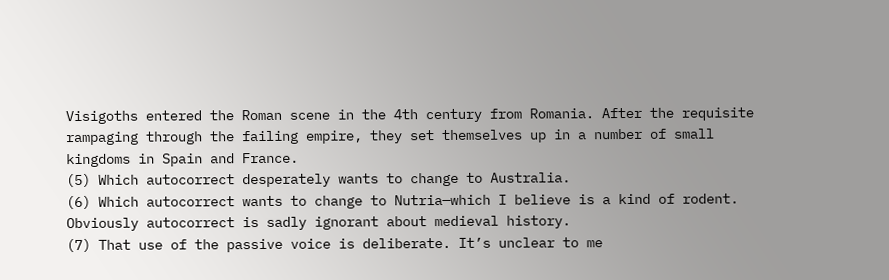Visigoths entered the Roman scene in the 4th century from Romania. After the requisite rampaging through the failing empire, they set themselves up in a number of small kingdoms in Spain and France.
(5) Which autocorrect desperately wants to change to Australia.
(6) Which autocorrect wants to change to Nutria—which I believe is a kind of rodent. Obviously autocorrect is sadly ignorant about medieval history.
(7) That use of the passive voice is deliberate. It’s unclear to me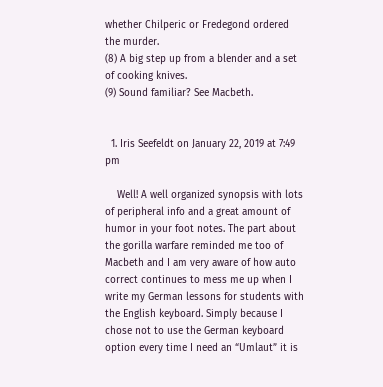whether Chilperic or Fredegond ordered the murder.
(8) A big step up from a blender and a set of cooking knives.
(9) Sound familiar? See Macbeth.


  1. Iris Seefeldt on January 22, 2019 at 7:49 pm

    Well! A well organized synopsis with lots of peripheral info and a great amount of humor in your foot notes. The part about the gorilla warfare reminded me too of Macbeth and I am very aware of how auto correct continues to mess me up when I write my German lessons for students with the English keyboard. Simply because I chose not to use the German keyboard option every time I need an “Umlaut” it is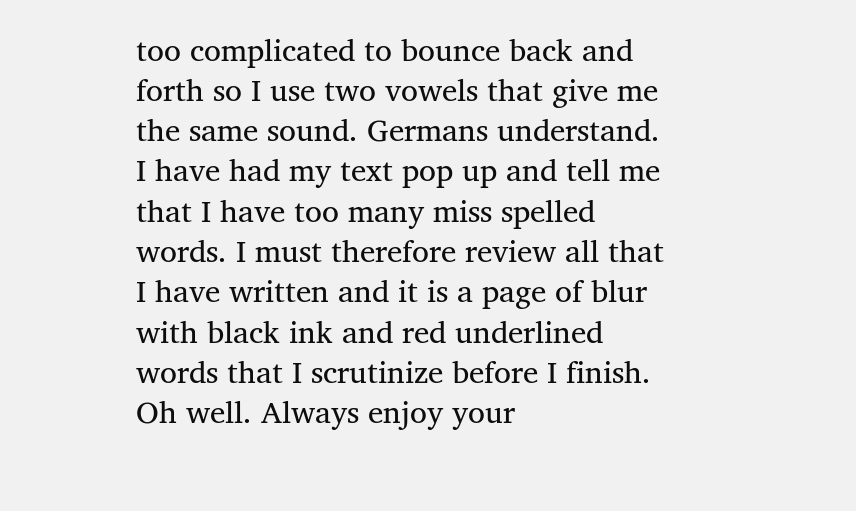too complicated to bounce back and forth so I use two vowels that give me the same sound. Germans understand. I have had my text pop up and tell me that I have too many miss spelled words. I must therefore review all that I have written and it is a page of blur with black ink and red underlined words that I scrutinize before I finish. Oh well. Always enjoy your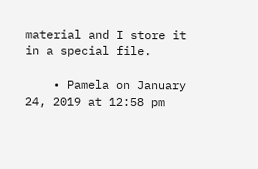material and I store it in a special file.

    • Pamela on January 24, 2019 at 12:58 pm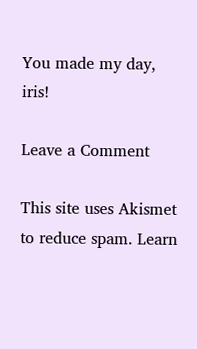You made my day, iris!

Leave a Comment

This site uses Akismet to reduce spam. Learn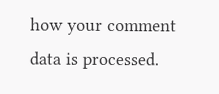how your comment data is processed.